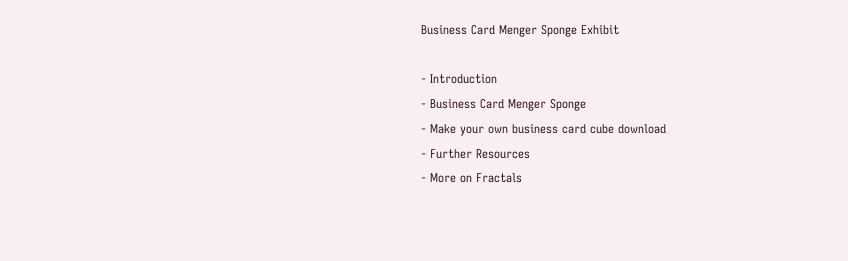Business Card Menger Sponge Exhibit

- Introduction
- Business Card Menger Sponge
- Make your own business card cube download
- Further Resources
- More on Fractals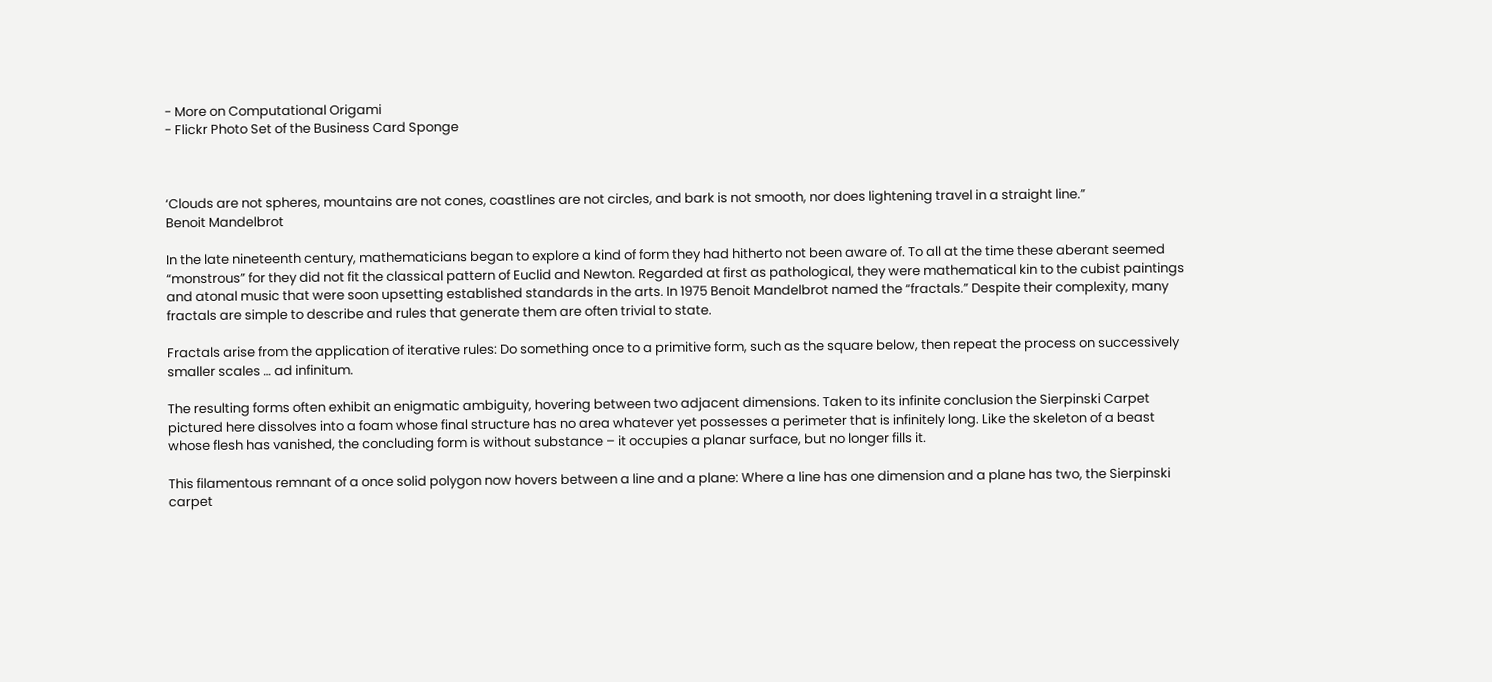- More on Computational Origami
- Flickr Photo Set of the Business Card Sponge



‘Clouds are not spheres, mountains are not cones, coastlines are not circles, and bark is not smooth, nor does lightening travel in a straight line.”
Benoit Mandelbrot

In the late nineteenth century, mathematicians began to explore a kind of form they had hitherto not been aware of. To all at the time these aberant seemed “monstrous” for they did not fit the classical pattern of Euclid and Newton. Regarded at first as pathological, they were mathematical kin to the cubist paintings and atonal music that were soon upsetting established standards in the arts. In 1975 Benoit Mandelbrot named the “fractals.” Despite their complexity, many fractals are simple to describe and rules that generate them are often trivial to state.

Fractals arise from the application of iterative rules: Do something once to a primitive form, such as the square below, then repeat the process on successively smaller scales … ad infinitum.

The resulting forms often exhibit an enigmatic ambiguity, hovering between two adjacent dimensions. Taken to its infinite conclusion the Sierpinski Carpet pictured here dissolves into a foam whose final structure has no area whatever yet possesses a perimeter that is infinitely long. Like the skeleton of a beast whose flesh has vanished, the concluding form is without substance – it occupies a planar surface, but no longer fills it.

This filamentous remnant of a once solid polygon now hovers between a line and a plane: Where a line has one dimension and a plane has two, the Sierpinski carpet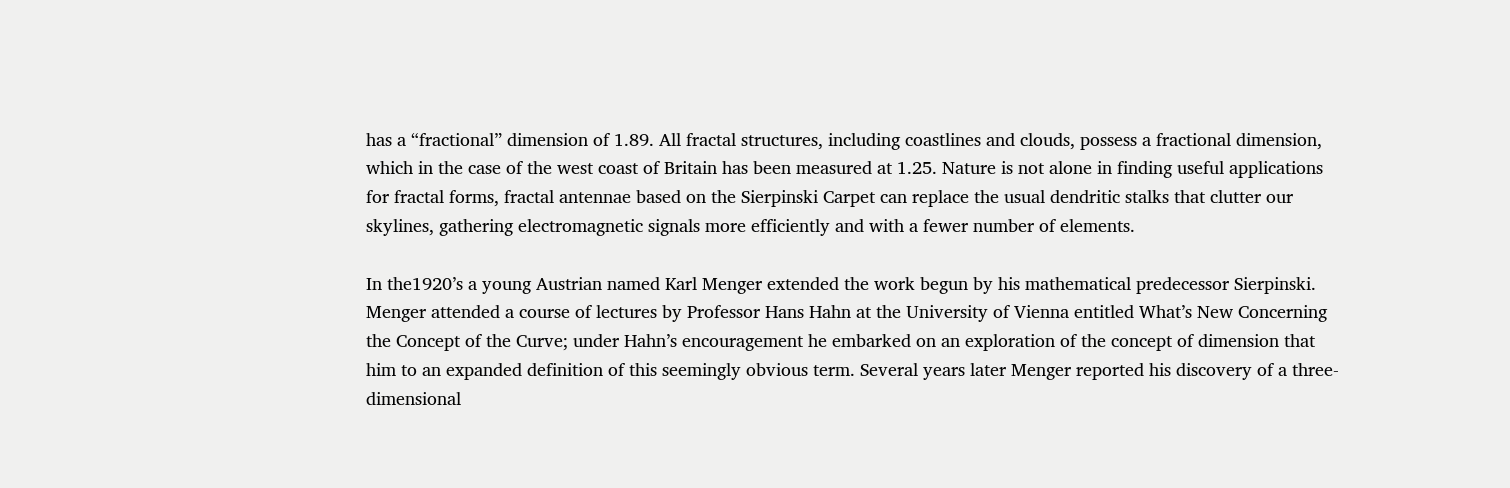has a “fractional” dimension of 1.89. All fractal structures, including coastlines and clouds, possess a fractional dimension, which in the case of the west coast of Britain has been measured at 1.25. Nature is not alone in finding useful applications for fractal forms, fractal antennae based on the Sierpinski Carpet can replace the usual dendritic stalks that clutter our skylines, gathering electromagnetic signals more efficiently and with a fewer number of elements.

In the1920’s a young Austrian named Karl Menger extended the work begun by his mathematical predecessor Sierpinski. Menger attended a course of lectures by Professor Hans Hahn at the University of Vienna entitled What’s New Concerning the Concept of the Curve; under Hahn’s encouragement he embarked on an exploration of the concept of dimension that him to an expanded definition of this seemingly obvious term. Several years later Menger reported his discovery of a three-dimensional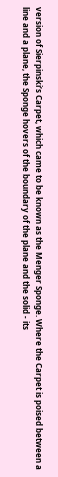version of Sierpinski’s Carpet, which came to be known as the Menger Sponge. Where the Carpet is poised between a line and a plane, the Sponge hovers of the boundary of the plane and the solid - its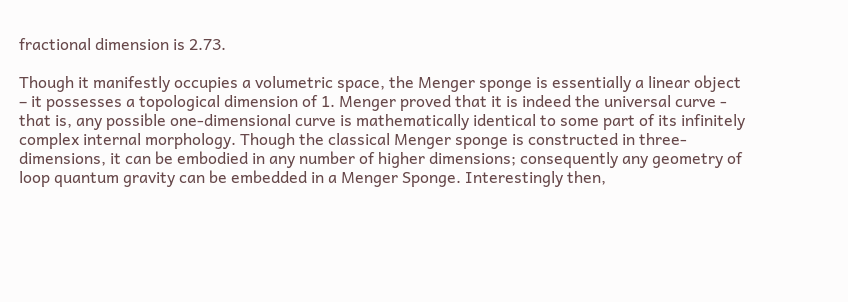fractional dimension is 2.73.

Though it manifestly occupies a volumetric space, the Menger sponge is essentially a linear object – it possesses a topological dimension of 1. Menger proved that it is indeed the universal curve - that is, any possible one-dimensional curve is mathematically identical to some part of its infinitely complex internal morphology. Though the classical Menger sponge is constructed in three-dimensions, it can be embodied in any number of higher dimensions; consequently any geometry of loop quantum gravity can be embedded in a Menger Sponge. Interestingly then,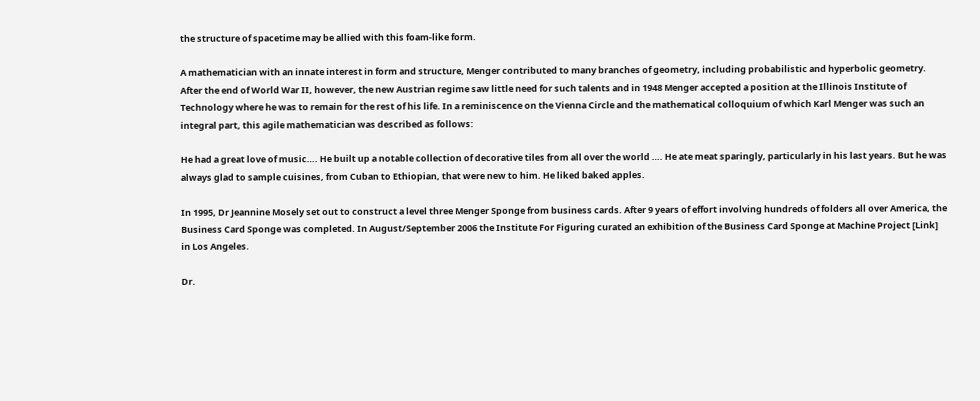the structure of spacetime may be allied with this foam-like form.

A mathematician with an innate interest in form and structure, Menger contributed to many branches of geometry, including probabilistic and hyperbolic geometry. After the end of World War II, however, the new Austrian regime saw little need for such talents and in 1948 Menger accepted a position at the Illinois Institute of Technology where he was to remain for the rest of his life. In a reminiscence on the Vienna Circle and the mathematical colloquium of which Karl Menger was such an integral part, this agile mathematician was described as follows:

He had a great love of music…. He built up a notable collection of decorative tiles from all over the world …. He ate meat sparingly, particularly in his last years. But he was always glad to sample cuisines, from Cuban to Ethiopian, that were new to him. He liked baked apples.

In 1995, Dr Jeannine Mosely set out to construct a level three Menger Sponge from business cards. After 9 years of effort involving hundreds of folders all over America, the Business Card Sponge was completed. In August/September 2006 the Institute For Figuring curated an exhibition of the Business Card Sponge at Machine Project [Link] in Los Angeles.

Dr.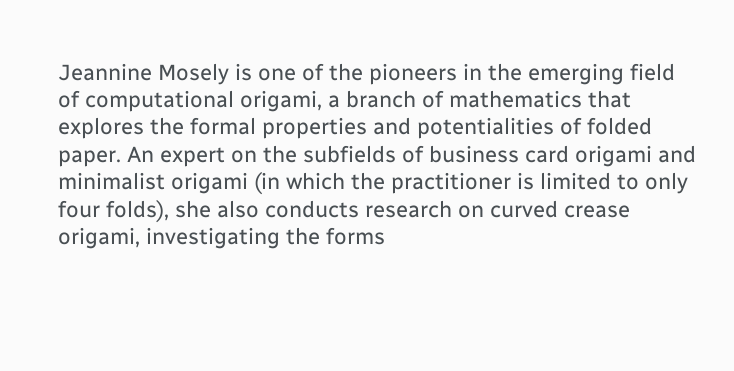Jeannine Mosely is one of the pioneers in the emerging field of computational origami, a branch of mathematics that explores the formal properties and potentialities of folded paper. An expert on the subfields of business card origami and minimalist origami (in which the practitioner is limited to only four folds), she also conducts research on curved crease origami, investigating the forms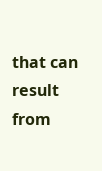that can result from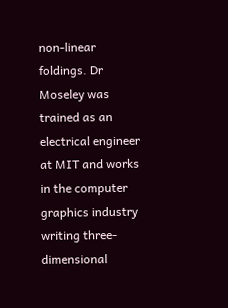non-linear foldings. Dr Moseley was trained as an electrical engineer at MIT and works in the computer graphics industry writing three-dimensional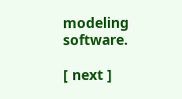modeling software.

[ next ]